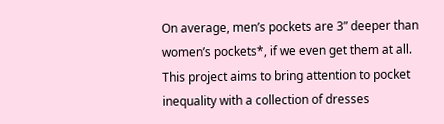On average, men’s pockets are 3” deeper than women’s pockets*, if we even get them at all. This project aims to bring attention to pocket inequality with a collection of dresses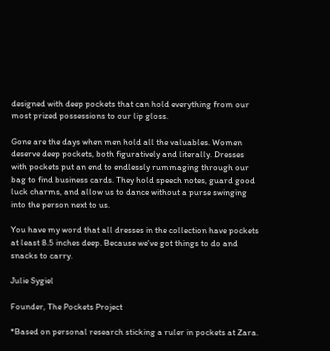designed with deep pockets that can hold everything from our most prized possessions to our lip gloss.

Gone are the days when men hold all the valuables. Women deserve deep pockets, both figuratively and literally. Dresses with pockets put an end to endlessly rummaging through our bag to find business cards. They hold speech notes, guard good luck charms, and allow us to dance without a purse swinging into the person next to us.

You have my word that all dresses in the collection have pockets at least 8.5 inches deep. Because we've got things to do and snacks to carry.

Julie Sygiel

Founder, The Pockets Project

*Based on personal research sticking a ruler in pockets at Zara.